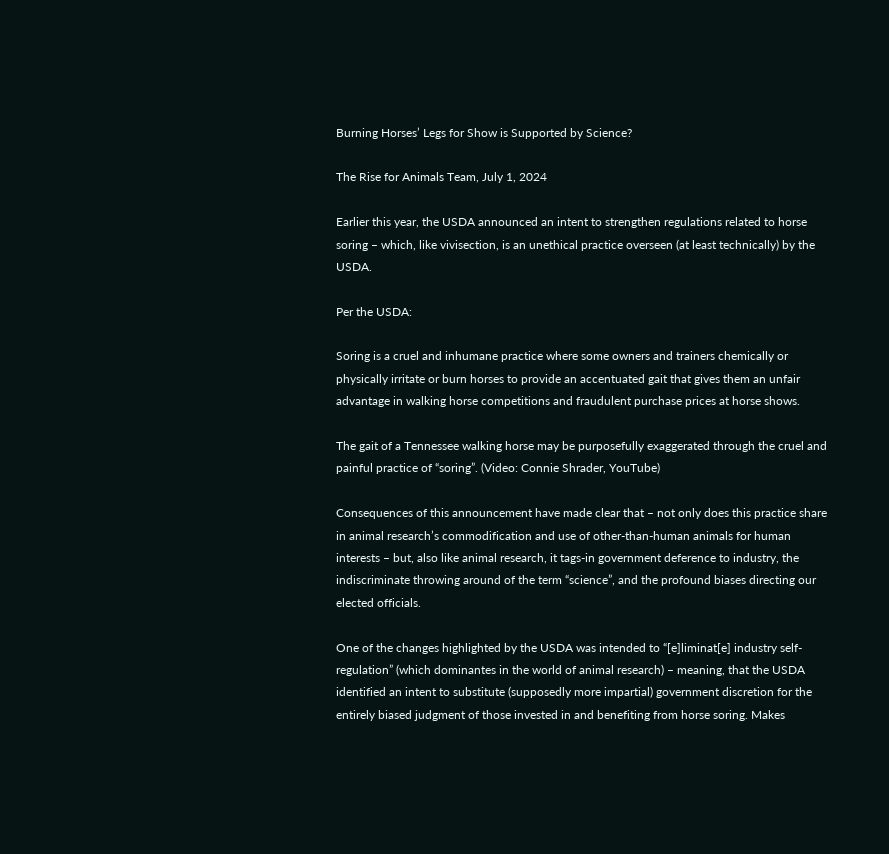Burning Horses’ Legs for Show is Supported by Science?

The Rise for Animals Team, July 1, 2024

Earlier this year, the USDA announced an intent to strengthen regulations related to horse soring – which, like vivisection, is an unethical practice overseen (at least technically) by the USDA.

Per the USDA:

Soring is a cruel and inhumane practice where some owners and trainers chemically or physically irritate or burn horses to provide an accentuated gait that gives them an unfair advantage in walking horse competitions and fraudulent purchase prices at horse shows.

The gait of a Tennessee walking horse may be purposefully exaggerated through the cruel and painful practice of “soring”. (Video: Connie Shrader, YouTube)

Consequences of this announcement have made clear that – not only does this practice share in animal research’s commodification and use of other-than-human animals for human interests – but, also like animal research, it tags-in government deference to industry, the indiscriminate throwing around of the term “science”, and the profound biases directing our elected officials.

One of the changes highlighted by the USDA was intended to “[e]liminat[e] industry self-regulation” (which dominantes in the world of animal research) – meaning, that the USDA identified an intent to substitute (supposedly more impartial) government discretion for the entirely biased judgment of those invested in and benefiting from horse soring. Makes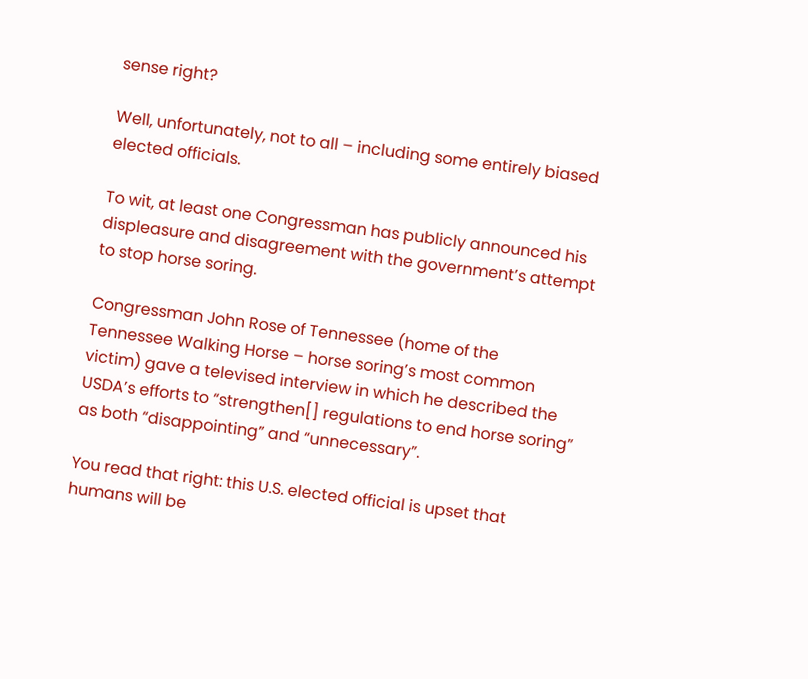sense right?

Well, unfortunately, not to all – including some entirely biased elected officials.

To wit, at least one Congressman has publicly announced his displeasure and disagreement with the government’s attempt to stop horse soring.

Congressman John Rose of Tennessee (home of the Tennessee Walking Horse – horse soring’s most common victim) gave a televised interview in which he described the USDA’s efforts to “strengthen[] regulations to end horse soring” as both “disappointing” and “unnecessary”.

You read that right: this U.S. elected official is upset that humans will be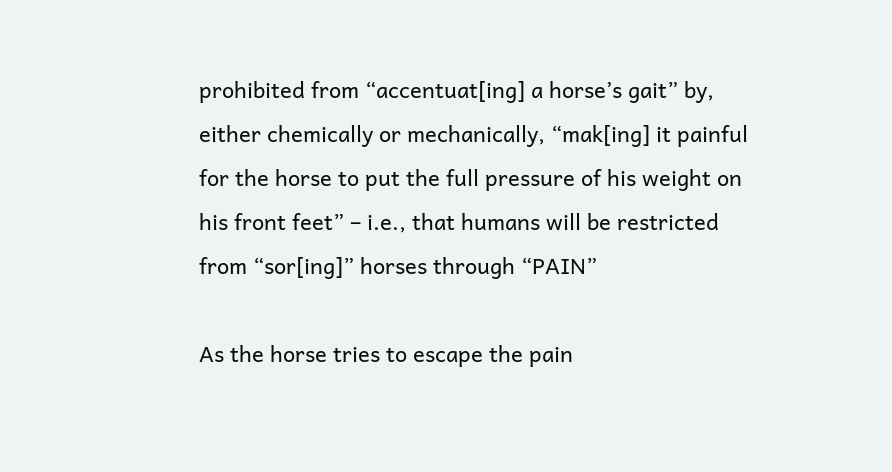prohibited from “accentuat[ing] a horse’s gait” by, either chemically or mechanically, “mak[ing] it painful for the horse to put the full pressure of his weight on his front feet” – i.e., that humans will be restricted from “sor[ing]” horses through “PAIN”

As the horse tries to escape the pain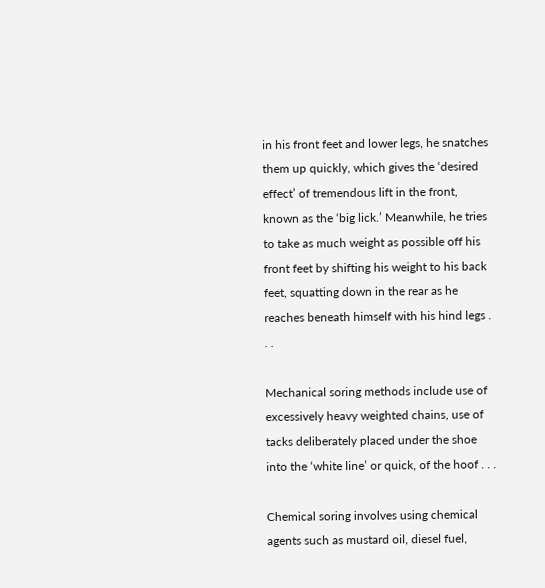in his front feet and lower legs, he snatches them up quickly, which gives the ‘desired effect’ of tremendous lift in the front, known as the ‘big lick.’ Meanwhile, he tries to take as much weight as possible off his front feet by shifting his weight to his back feet, squatting down in the rear as he reaches beneath himself with his hind legs . . .

Mechanical soring methods include use of excessively heavy weighted chains, use of tacks deliberately placed under the shoe into the ‘white line’ or quick, of the hoof . . .

Chemical soring involves using chemical agents such as mustard oil, diesel fuel,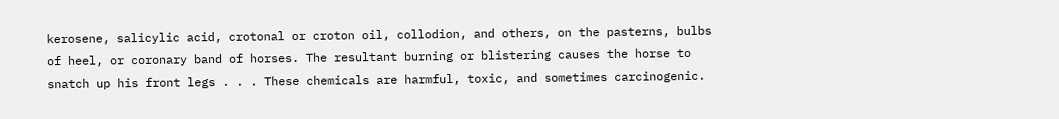kerosene, salicylic acid, crotonal or croton oil, collodion, and others, on the pasterns, bulbs of heel, or coronary band of horses. The resultant burning or blistering causes the horse to snatch up his front legs . . . These chemicals are harmful, toxic, and sometimes carcinogenic.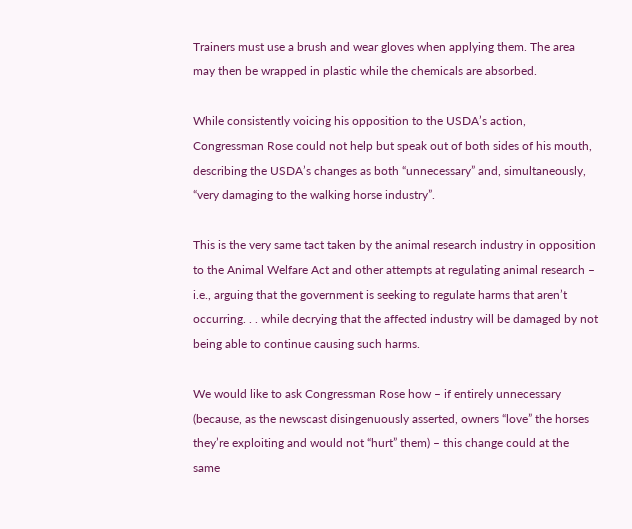Trainers must use a brush and wear gloves when applying them. The area may then be wrapped in plastic while the chemicals are absorbed.

While consistently voicing his opposition to the USDA’s action, Congressman Rose could not help but speak out of both sides of his mouth, describing the USDA’s changes as both “unnecessary” and, simultaneously, “very damaging to the walking horse industry”.

This is the very same tact taken by the animal research industry in opposition to the Animal Welfare Act and other attempts at regulating animal research – i.e., arguing that the government is seeking to regulate harms that aren’t occurring. . . while decrying that the affected industry will be damaged by not being able to continue causing such harms.

We would like to ask Congressman Rose how – if entirely unnecessary (because, as the newscast disingenuously asserted, owners “love” the horses they’re exploiting and would not “hurt” them) – this change could at the same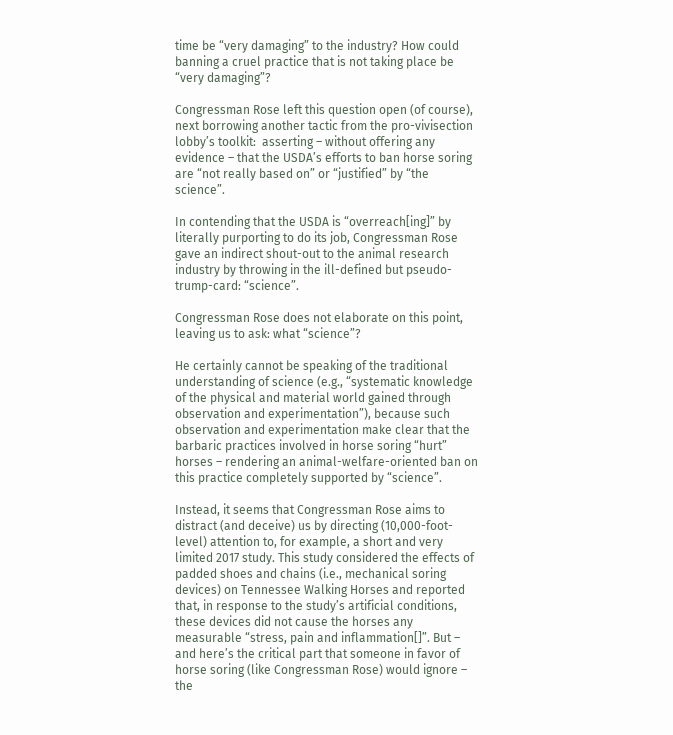time be “very damaging” to the industry? How could banning a cruel practice that is not taking place be “very damaging”?

Congressman Rose left this question open (of course), next borrowing another tactic from the pro-vivisection lobby’s toolkit:  asserting – without offering any evidence – that the USDA’s efforts to ban horse soring are “not really based on” or “justified” by “the science”.

In contending that the USDA is “overreach[ing]” by literally purporting to do its job, Congressman Rose gave an indirect shout-out to the animal research industry by throwing in the ill-defined but pseudo-trump-card: “science”.

Congressman Rose does not elaborate on this point, leaving us to ask: what “science”?

He certainly cannot be speaking of the traditional understanding of science (e.g., “systematic knowledge of the physical and material world gained through observation and experimentation”), because such observation and experimentation make clear that the barbaric practices involved in horse soring “hurt” horses – rendering an animal-welfare-oriented ban on this practice completely supported by “science”.

Instead, it seems that Congressman Rose aims to distract (and deceive) us by directing (10,000-foot-level) attention to, for example, a short and very limited 2017 study. This study considered the effects of padded shoes and chains (i.e., mechanical soring devices) on Tennessee Walking Horses and reported that, in response to the study’s artificial conditions, these devices did not cause the horses any measurable “stress, pain and inflammation[]”. But – and here’s the critical part that someone in favor of horse soring (like Congressman Rose) would ignore – the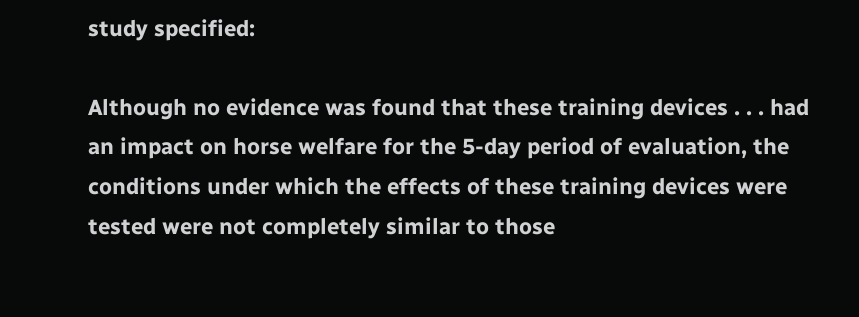study specified:

Although no evidence was found that these training devices . . . had an impact on horse welfare for the 5-day period of evaluation, the conditions under which the effects of these training devices were tested were not completely similar to those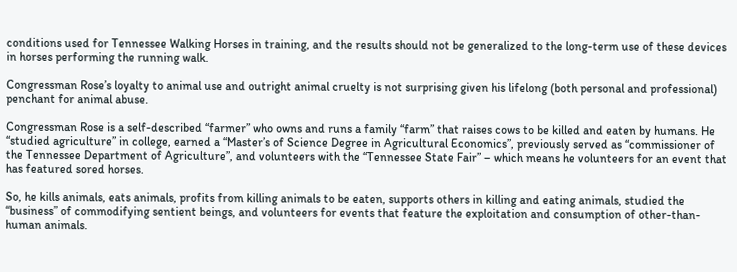conditions used for Tennessee Walking Horses in training, and the results should not be generalized to the long-term use of these devices in horses performing the running walk.

Congressman Rose’s loyalty to animal use and outright animal cruelty is not surprising given his lifelong (both personal and professional) penchant for animal abuse.

Congressman Rose is a self-described “farmer” who owns and runs a family “farm” that raises cows to be killed and eaten by humans. He “studied agriculture” in college, earned a “Master’s of Science Degree in Agricultural Economics”, previously served as “commissioner of the Tennessee Department of Agriculture”, and volunteers with the “Tennessee State Fair” – which means he volunteers for an event that has featured sored horses.

So, he kills animals, eats animals, profits from killing animals to be eaten, supports others in killing and eating animals, studied the “business” of commodifying sentient beings, and volunteers for events that feature the exploitation and consumption of other-than-human animals.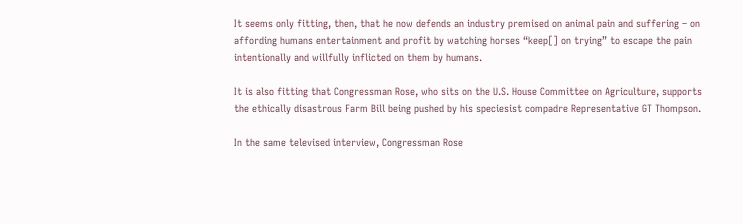It seems only fitting, then, that he now defends an industry premised on animal pain and suffering – on affording humans entertainment and profit by watching horses “keep[] on trying” to escape the pain intentionally and willfully inflicted on them by humans.

It is also fitting that Congressman Rose, who sits on the U.S. House Committee on Agriculture, supports the ethically disastrous Farm Bill being pushed by his speciesist compadre Representative GT Thompson.

In the same televised interview, Congressman Rose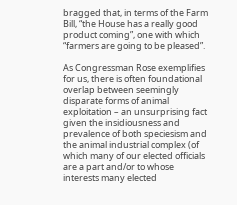bragged that, in terms of the Farm Bill, “the House has a really good product coming”, one with which “farmers are going to be pleased”.

As Congressman Rose exemplifies for us, there is often foundational overlap between seemingly disparate forms of animal exploitation – an unsurprising fact given the insidiousness and prevalence of both speciesism and the animal industrial complex (of which many of our elected officials are a part and/or to whose interests many elected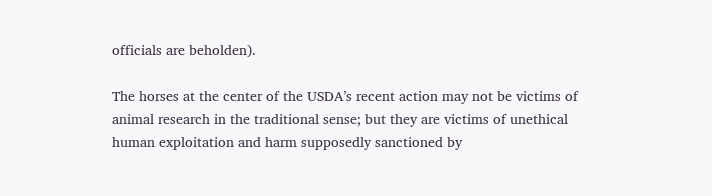officials are beholden).

The horses at the center of the USDA’s recent action may not be victims of animal research in the traditional sense; but they are victims of unethical human exploitation and harm supposedly sanctioned by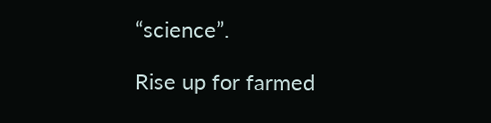“science”.

Rise up for farmed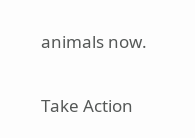animals now.

Take Action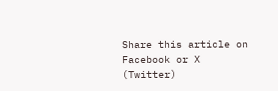Share this article on Facebook or X (Twitter)